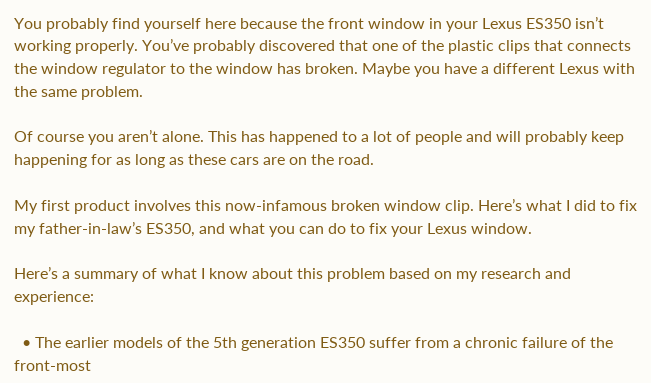You probably find yourself here because the front window in your Lexus ES350 isn’t working properly. You’ve probably discovered that one of the plastic clips that connects the window regulator to the window has broken. Maybe you have a different Lexus with the same problem.

Of course you aren’t alone. This has happened to a lot of people and will probably keep happening for as long as these cars are on the road.

My first product involves this now-infamous broken window clip. Here’s what I did to fix my father-in-law’s ES350, and what you can do to fix your Lexus window.

Here’s a summary of what I know about this problem based on my research and experience:

  • The earlier models of the 5th generation ES350 suffer from a chronic failure of the front-most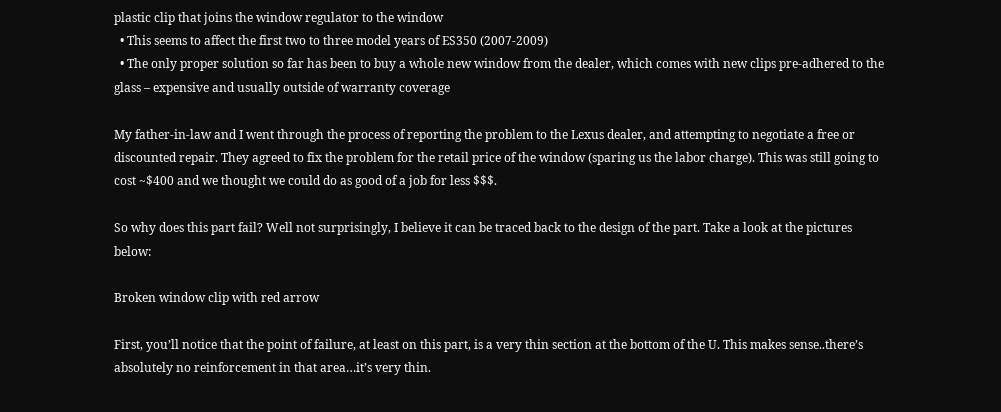plastic clip that joins the window regulator to the window
  • This seems to affect the first two to three model years of ES350 (2007-2009)
  • The only proper solution so far has been to buy a whole new window from the dealer, which comes with new clips pre-adhered to the glass – expensive and usually outside of warranty coverage

My father-in-law and I went through the process of reporting the problem to the Lexus dealer, and attempting to negotiate a free or discounted repair. They agreed to fix the problem for the retail price of the window (sparing us the labor charge). This was still going to cost ~$400 and we thought we could do as good of a job for less $$$.

So why does this part fail? Well not surprisingly, I believe it can be traced back to the design of the part. Take a look at the pictures below:

Broken window clip with red arrow

First, you’ll notice that the point of failure, at least on this part, is a very thin section at the bottom of the U. This makes sense..there’s absolutely no reinforcement in that area…it’s very thin.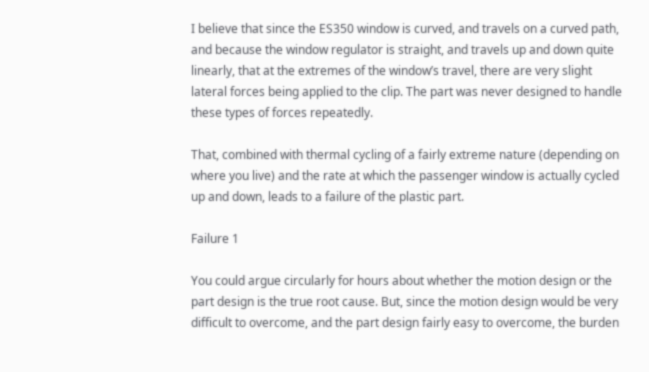I believe that since the ES350 window is curved, and travels on a curved path, and because the window regulator is straight, and travels up and down quite linearly, that at the extremes of the window’s travel, there are very slight lateral forces being applied to the clip. The part was never designed to handle these types of forces repeatedly.

That, combined with thermal cycling of a fairly extreme nature (depending on where you live) and the rate at which the passenger window is actually cycled up and down, leads to a failure of the plastic part.

Failure 1

You could argue circularly for hours about whether the motion design or the part design is the true root cause. But, since the motion design would be very difficult to overcome, and the part design fairly easy to overcome, the burden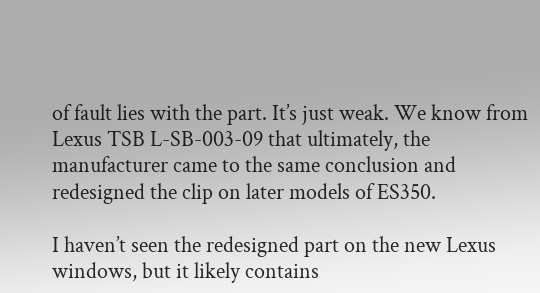of fault lies with the part. It’s just weak. We know from Lexus TSB L-SB-003-09 that ultimately, the manufacturer came to the same conclusion and redesigned the clip on later models of ES350.

I haven’t seen the redesigned part on the new Lexus windows, but it likely contains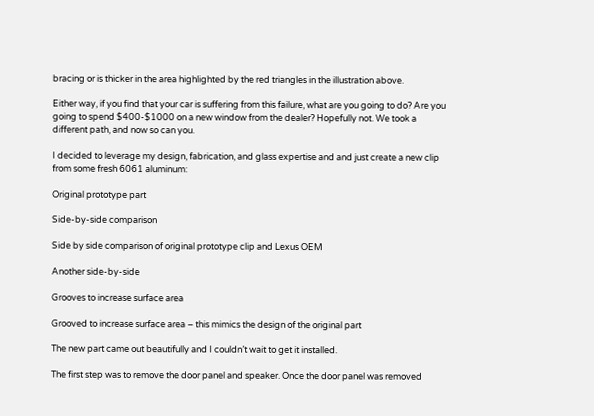bracing or is thicker in the area highlighted by the red triangles in the illustration above.

Either way, if you find that your car is suffering from this failure, what are you going to do? Are you going to spend $400-$1000 on a new window from the dealer? Hopefully not. We took a different path, and now so can you.

I decided to leverage my design, fabrication, and glass expertise and and just create a new clip from some fresh 6061 aluminum:

Original prototype part

Side-by-side comparison

Side by side comparison of original prototype clip and Lexus OEM

Another side-by-side

Grooves to increase surface area

Grooved to increase surface area – this mimics the design of the original part

The new part came out beautifully and I couldn’t wait to get it installed.

The first step was to remove the door panel and speaker. Once the door panel was removed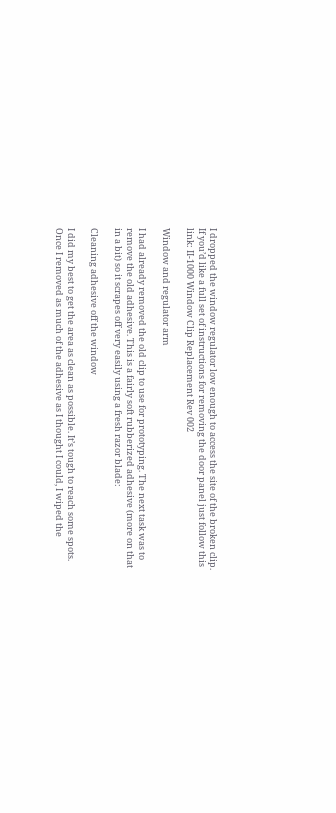I dropped the window regulator low enough to access the site of the broken clip. If you’d like a full set of instructions for removing the door panel just follow this link: II-1000 Window Clip Replacement Rev 002

Window and regulator arm

I had already removed the old clip to use for prototyping. The next task was to remove the old adhesive. This is a fairly soft rubberized adhesive (more on that in a bit) so it scrapes off very easily using a fresh razor blade:

Cleaning adhesive off the window

I did my best to get the area as clean as possible. It’s tough to reach some spots. Once I removed as much of the adhesive as I thought I could, I wiped the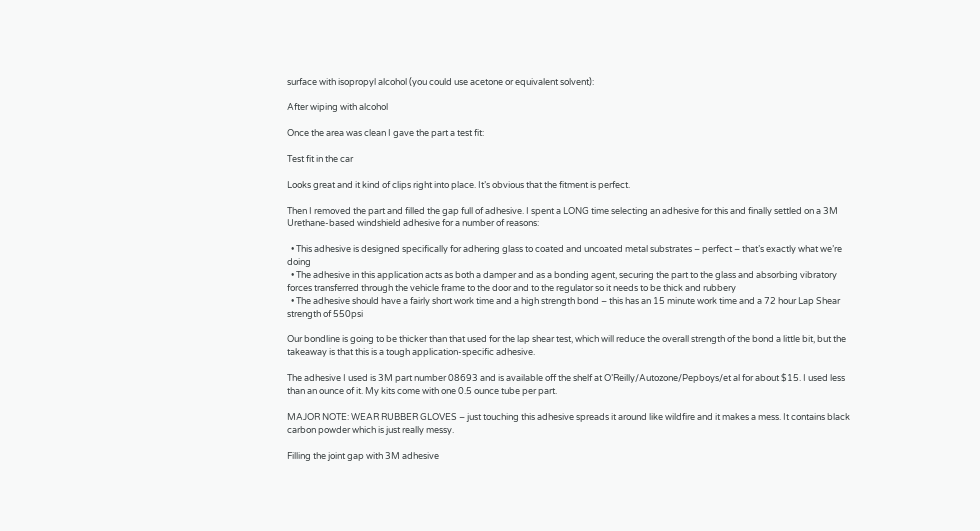surface with isopropyl alcohol (you could use acetone or equivalent solvent):

After wiping with alcohol

Once the area was clean I gave the part a test fit:

Test fit in the car

Looks great and it kind of clips right into place. It’s obvious that the fitment is perfect.

Then I removed the part and filled the gap full of adhesive. I spent a LONG time selecting an adhesive for this and finally settled on a 3M Urethane-based windshield adhesive for a number of reasons:

  • This adhesive is designed specifically for adhering glass to coated and uncoated metal substrates – perfect – that’s exactly what we’re doing
  • The adhesive in this application acts as both a damper and as a bonding agent, securing the part to the glass and absorbing vibratory forces transferred through the vehicle frame to the door and to the regulator so it needs to be thick and rubbery
  • The adhesive should have a fairly short work time and a high strength bond – this has an 15 minute work time and a 72 hour Lap Shear strength of 550psi

Our bondline is going to be thicker than that used for the lap shear test, which will reduce the overall strength of the bond a little bit, but the takeaway is that this is a tough application-specific adhesive.

The adhesive I used is 3M part number 08693 and is available off the shelf at O’Reilly/Autozone/Pepboys/et al for about $15. I used less than an ounce of it. My kits come with one 0.5 ounce tube per part.

MAJOR NOTE: WEAR RUBBER GLOVES – just touching this adhesive spreads it around like wildfire and it makes a mess. It contains black carbon powder which is just really messy.

Filling the joint gap with 3M adhesive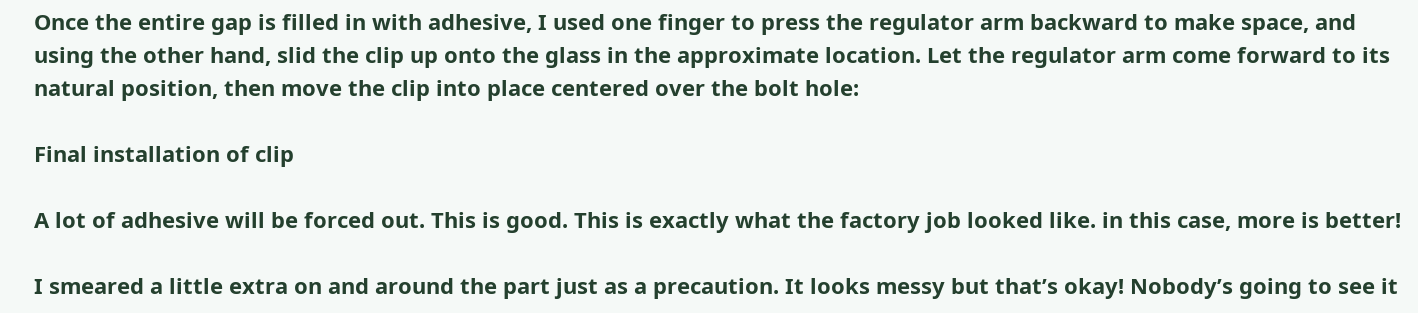Once the entire gap is filled in with adhesive, I used one finger to press the regulator arm backward to make space, and using the other hand, slid the clip up onto the glass in the approximate location. Let the regulator arm come forward to its natural position, then move the clip into place centered over the bolt hole:

Final installation of clip

A lot of adhesive will be forced out. This is good. This is exactly what the factory job looked like. in this case, more is better!

I smeared a little extra on and around the part just as a precaution. It looks messy but that’s okay! Nobody’s going to see it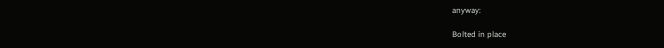anyway:

Bolted in place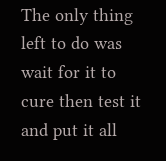The only thing left to do was wait for it to cure then test it and put it all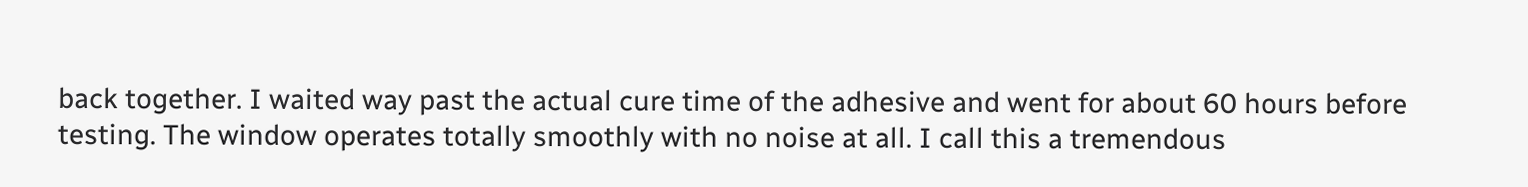back together. I waited way past the actual cure time of the adhesive and went for about 60 hours before testing. The window operates totally smoothly with no noise at all. I call this a tremendous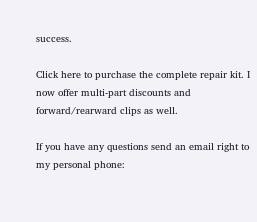success.

Click here to purchase the complete repair kit. I now offer multi-part discounts and forward/rearward clips as well.

If you have any questions send an email right to my personal phone: